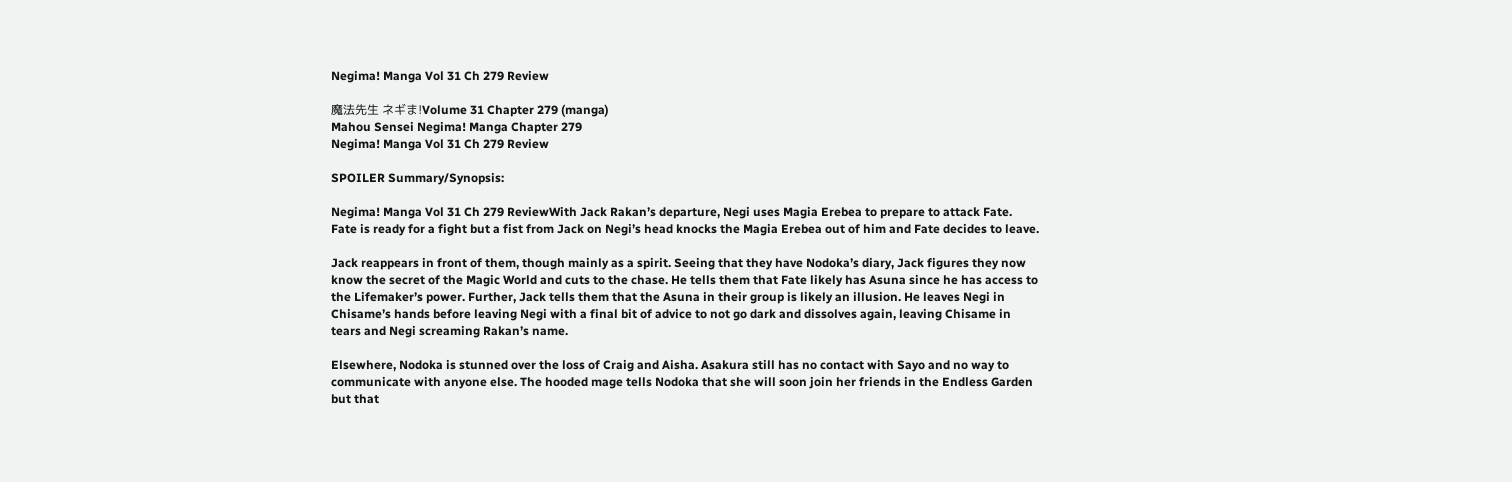Negima! Manga Vol 31 Ch 279 Review

魔法先生 ネギま!Volume 31 Chapter 279 (manga)
Mahou Sensei Negima! Manga Chapter 279
Negima! Manga Vol 31 Ch 279 Review

SPOILER Summary/Synopsis:

Negima! Manga Vol 31 Ch 279 ReviewWith Jack Rakan’s departure, Negi uses Magia Erebea to prepare to attack Fate. Fate is ready for a fight but a fist from Jack on Negi’s head knocks the Magia Erebea out of him and Fate decides to leave.

Jack reappears in front of them, though mainly as a spirit. Seeing that they have Nodoka’s diary, Jack figures they now know the secret of the Magic World and cuts to the chase. He tells them that Fate likely has Asuna since he has access to the Lifemaker’s power. Further, Jack tells them that the Asuna in their group is likely an illusion. He leaves Negi in Chisame’s hands before leaving Negi with a final bit of advice to not go dark and dissolves again, leaving Chisame in tears and Negi screaming Rakan’s name.

Elsewhere, Nodoka is stunned over the loss of Craig and Aisha. Asakura still has no contact with Sayo and no way to communicate with anyone else. The hooded mage tells Nodoka that she will soon join her friends in the Endless Garden but that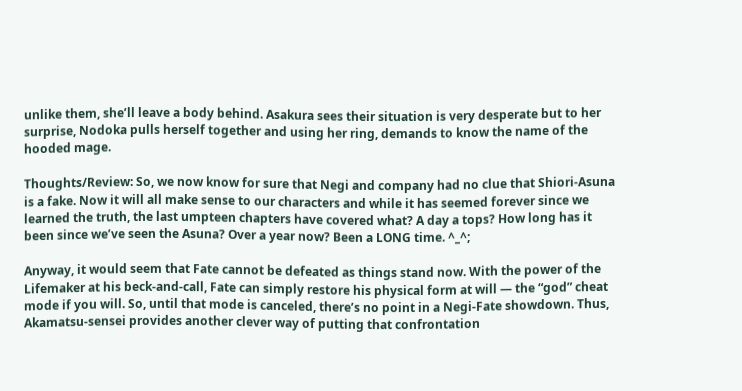unlike them, she’ll leave a body behind. Asakura sees their situation is very desperate but to her surprise, Nodoka pulls herself together and using her ring, demands to know the name of the hooded mage.

Thoughts/Review: So, we now know for sure that Negi and company had no clue that Shiori-Asuna is a fake. Now it will all make sense to our characters and while it has seemed forever since we learned the truth, the last umpteen chapters have covered what? A day a tops? How long has it been since we’ve seen the Asuna? Over a year now? Been a LONG time. ^_^;

Anyway, it would seem that Fate cannot be defeated as things stand now. With the power of the Lifemaker at his beck-and-call, Fate can simply restore his physical form at will — the “god” cheat mode if you will. So, until that mode is canceled, there’s no point in a Negi-Fate showdown. Thus, Akamatsu-sensei provides another clever way of putting that confrontation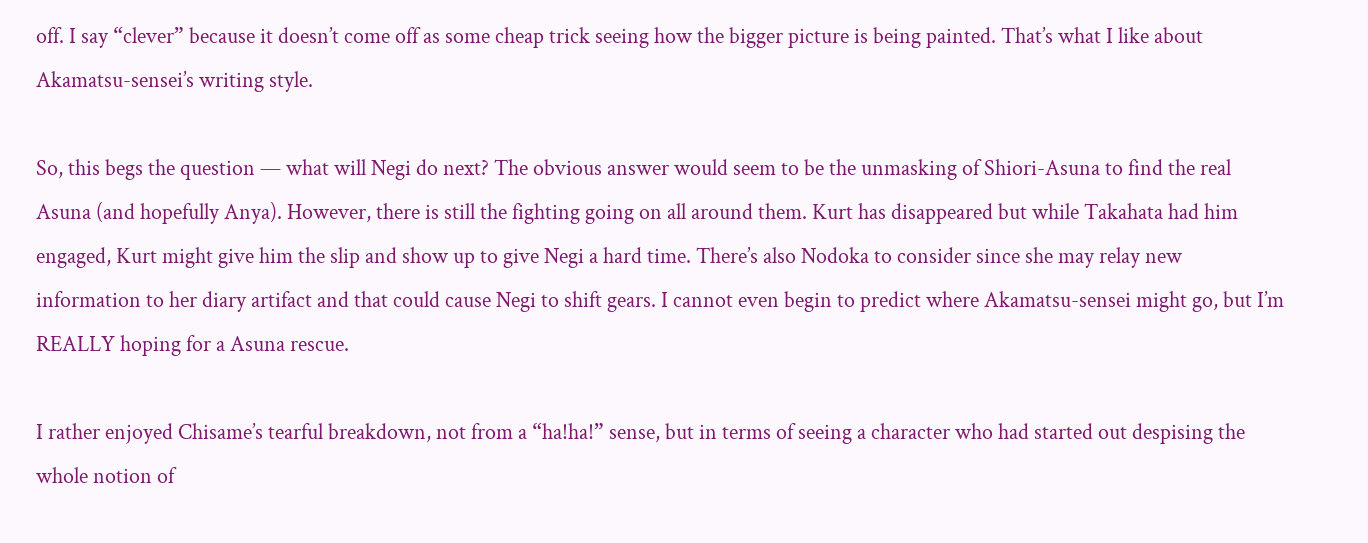off. I say “clever” because it doesn’t come off as some cheap trick seeing how the bigger picture is being painted. That’s what I like about Akamatsu-sensei’s writing style.

So, this begs the question — what will Negi do next? The obvious answer would seem to be the unmasking of Shiori-Asuna to find the real Asuna (and hopefully Anya). However, there is still the fighting going on all around them. Kurt has disappeared but while Takahata had him engaged, Kurt might give him the slip and show up to give Negi a hard time. There’s also Nodoka to consider since she may relay new information to her diary artifact and that could cause Negi to shift gears. I cannot even begin to predict where Akamatsu-sensei might go, but I’m REALLY hoping for a Asuna rescue.

I rather enjoyed Chisame’s tearful breakdown, not from a “ha!ha!” sense, but in terms of seeing a character who had started out despising the whole notion of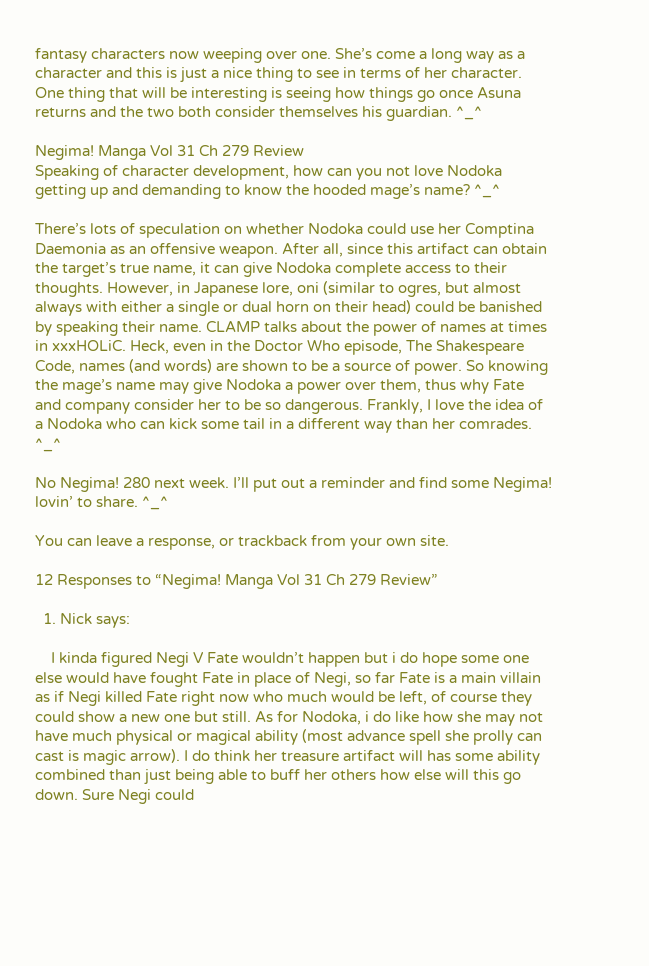fantasy characters now weeping over one. She’s come a long way as a character and this is just a nice thing to see in terms of her character. One thing that will be interesting is seeing how things go once Asuna returns and the two both consider themselves his guardian. ^_^

Negima! Manga Vol 31 Ch 279 Review
Speaking of character development, how can you not love Nodoka getting up and demanding to know the hooded mage’s name? ^_^

There’s lots of speculation on whether Nodoka could use her Comptina Daemonia as an offensive weapon. After all, since this artifact can obtain the target’s true name, it can give Nodoka complete access to their thoughts. However, in Japanese lore, oni (similar to ogres, but almost always with either a single or dual horn on their head) could be banished by speaking their name. CLAMP talks about the power of names at times in xxxHOLiC. Heck, even in the Doctor Who episode, The Shakespeare Code, names (and words) are shown to be a source of power. So knowing the mage’s name may give Nodoka a power over them, thus why Fate and company consider her to be so dangerous. Frankly, I love the idea of a Nodoka who can kick some tail in a different way than her comrades. ^_^

No Negima! 280 next week. I’ll put out a reminder and find some Negima! lovin’ to share. ^_^

You can leave a response, or trackback from your own site.

12 Responses to “Negima! Manga Vol 31 Ch 279 Review”

  1. Nick says:

    I kinda figured Negi V Fate wouldn’t happen but i do hope some one else would have fought Fate in place of Negi, so far Fate is a main villain as if Negi killed Fate right now who much would be left, of course they could show a new one but still. As for Nodoka, i do like how she may not have much physical or magical ability (most advance spell she prolly can cast is magic arrow). I do think her treasure artifact will has some ability combined than just being able to buff her others how else will this go down. Sure Negi could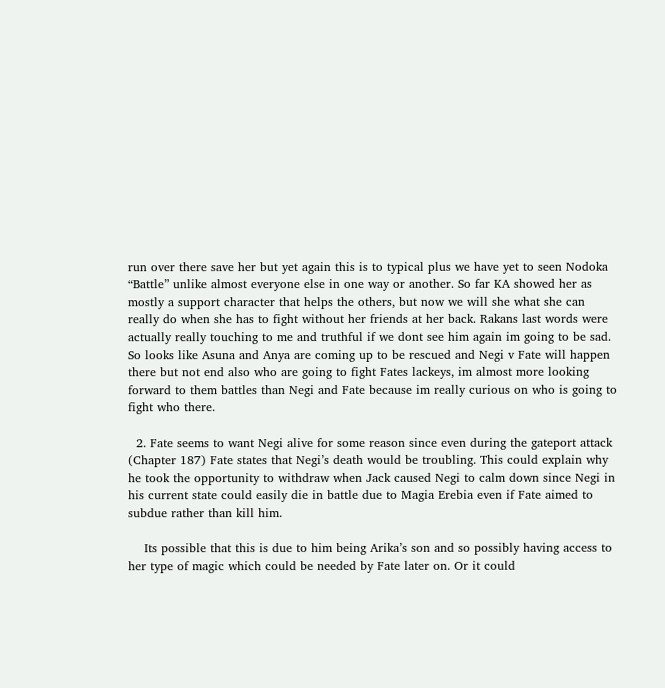run over there save her but yet again this is to typical plus we have yet to seen Nodoka “Battle” unlike almost everyone else in one way or another. So far KA showed her as mostly a support character that helps the others, but now we will she what she can really do when she has to fight without her friends at her back. Rakans last words were actually really touching to me and truthful if we dont see him again im going to be sad. So looks like Asuna and Anya are coming up to be rescued and Negi v Fate will happen there but not end also who are going to fight Fates lackeys, im almost more looking forward to them battles than Negi and Fate because im really curious on who is going to fight who there.

  2. Fate seems to want Negi alive for some reason since even during the gateport attack (Chapter 187) Fate states that Negi’s death would be troubling. This could explain why he took the opportunity to withdraw when Jack caused Negi to calm down since Negi in his current state could easily die in battle due to Magia Erebia even if Fate aimed to subdue rather than kill him.

    Its possible that this is due to him being Arika’s son and so possibly having access to her type of magic which could be needed by Fate later on. Or it could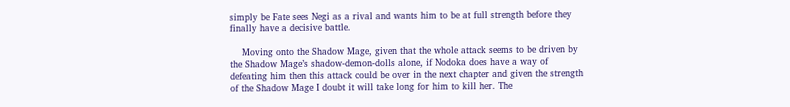simply be Fate sees Negi as a rival and wants him to be at full strength before they finally have a decisive battle.

    Moving onto the Shadow Mage, given that the whole attack seems to be driven by the Shadow Mage’s shadow-demon-dolls alone, if Nodoka does have a way of defeating him then this attack could be over in the next chapter and given the strength of the Shadow Mage I doubt it will take long for him to kill her. The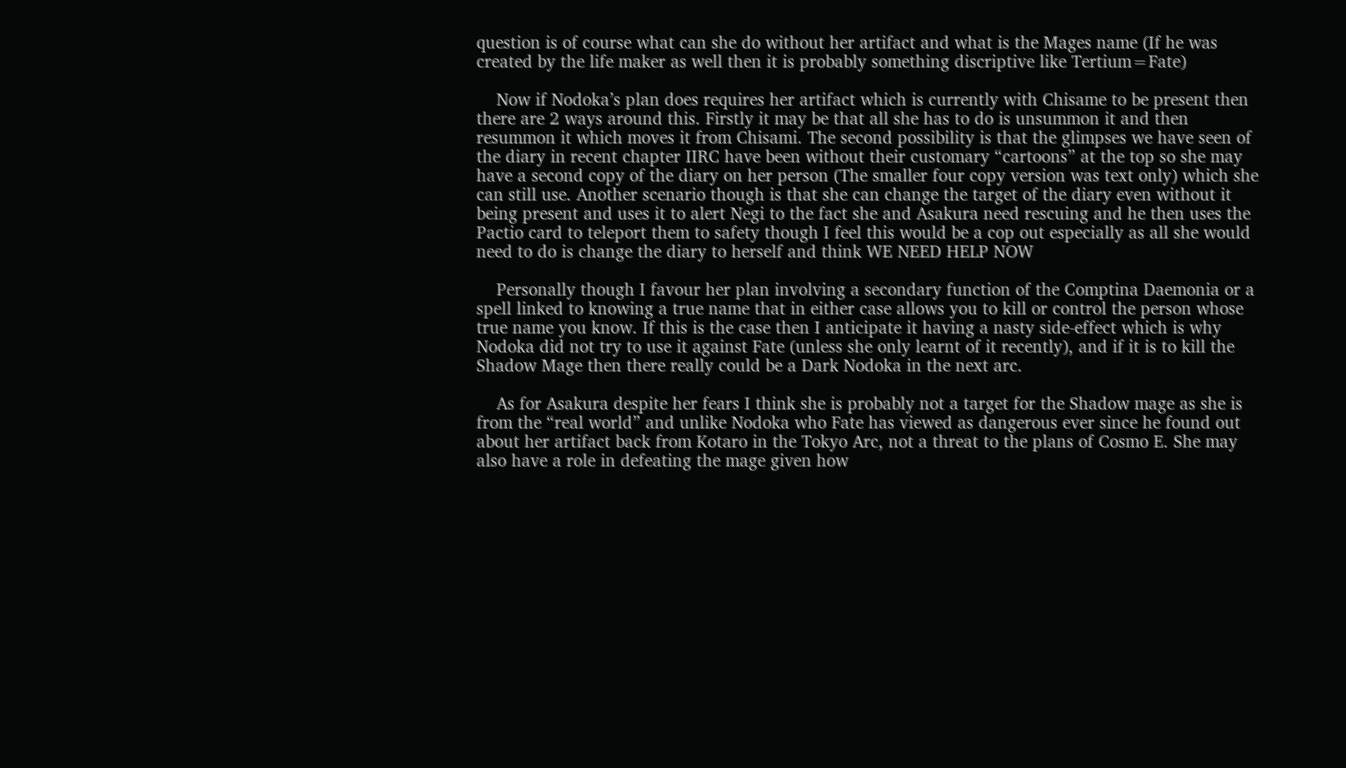question is of course what can she do without her artifact and what is the Mages name (If he was created by the life maker as well then it is probably something discriptive like Tertium=Fate)

    Now if Nodoka’s plan does requires her artifact which is currently with Chisame to be present then there are 2 ways around this. Firstly it may be that all she has to do is unsummon it and then resummon it which moves it from Chisami. The second possibility is that the glimpses we have seen of the diary in recent chapter IIRC have been without their customary “cartoons” at the top so she may have a second copy of the diary on her person (The smaller four copy version was text only) which she can still use. Another scenario though is that she can change the target of the diary even without it being present and uses it to alert Negi to the fact she and Asakura need rescuing and he then uses the Pactio card to teleport them to safety though I feel this would be a cop out especially as all she would need to do is change the diary to herself and think WE NEED HELP NOW

    Personally though I favour her plan involving a secondary function of the Comptina Daemonia or a spell linked to knowing a true name that in either case allows you to kill or control the person whose true name you know. If this is the case then I anticipate it having a nasty side-effect which is why Nodoka did not try to use it against Fate (unless she only learnt of it recently), and if it is to kill the Shadow Mage then there really could be a Dark Nodoka in the next arc.

    As for Asakura despite her fears I think she is probably not a target for the Shadow mage as she is from the “real world” and unlike Nodoka who Fate has viewed as dangerous ever since he found out about her artifact back from Kotaro in the Tokyo Arc, not a threat to the plans of Cosmo E. She may also have a role in defeating the mage given how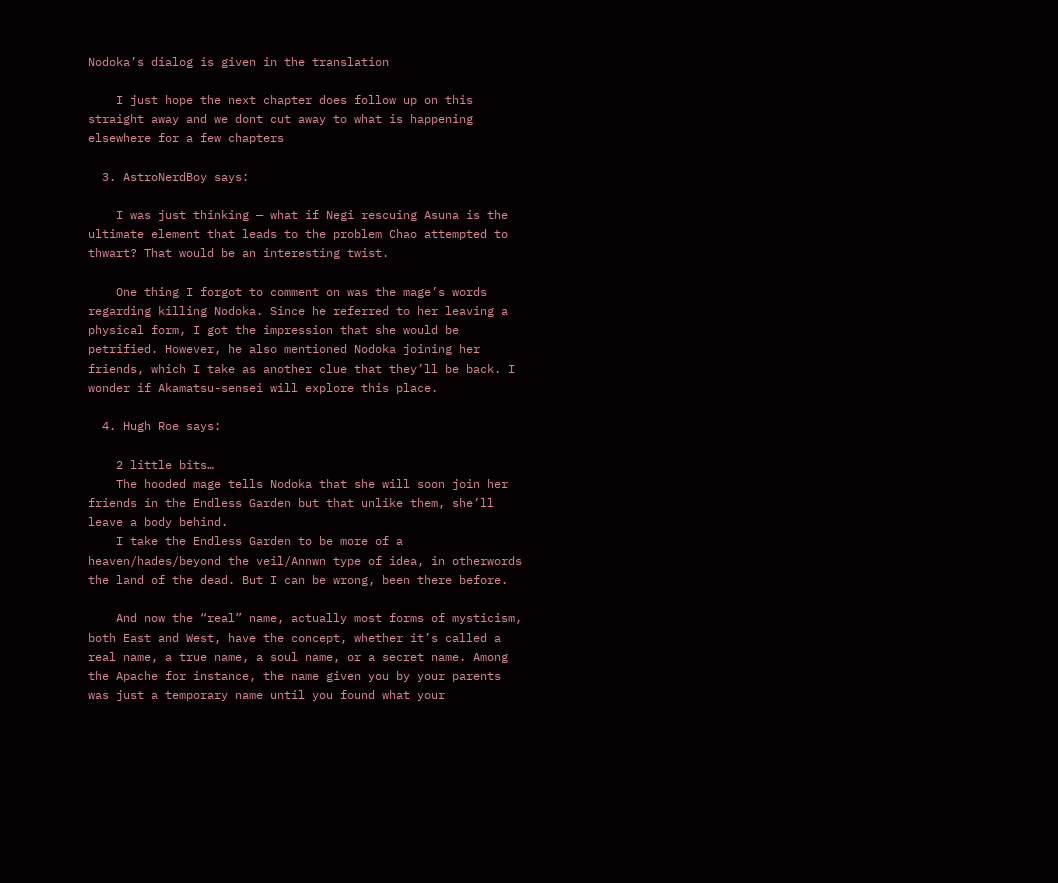Nodoka’s dialog is given in the translation

    I just hope the next chapter does follow up on this straight away and we dont cut away to what is happening elsewhere for a few chapters

  3. AstroNerdBoy says:

    I was just thinking — what if Negi rescuing Asuna is the ultimate element that leads to the problem Chao attempted to thwart? That would be an interesting twist.

    One thing I forgot to comment on was the mage’s words regarding killing Nodoka. Since he referred to her leaving a physical form, I got the impression that she would be petrified. However, he also mentioned Nodoka joining her friends, which I take as another clue that they’ll be back. I wonder if Akamatsu-sensei will explore this place.

  4. Hugh Roe says:

    2 little bits…
    The hooded mage tells Nodoka that she will soon join her friends in the Endless Garden but that unlike them, she’ll leave a body behind.
    I take the Endless Garden to be more of a heaven/hades/beyond the veil/Annwn type of idea, in otherwords the land of the dead. But I can be wrong, been there before.

    And now the “real” name, actually most forms of mysticism, both East and West, have the concept, whether it’s called a real name, a true name, a soul name, or a secret name. Among the Apache for instance, the name given you by your parents was just a temporary name until you found what your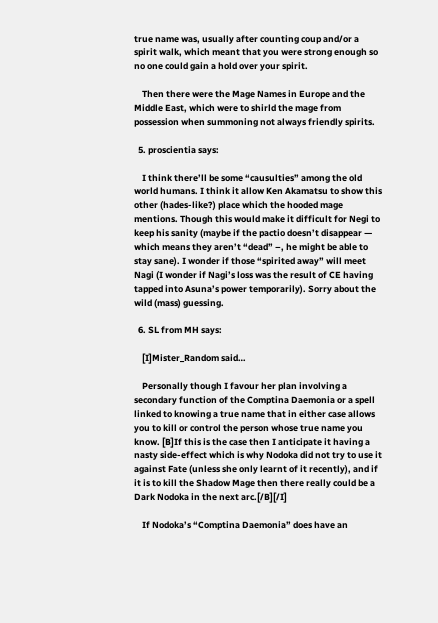true name was, usually after counting coup and/or a spirit walk, which meant that you were strong enough so no one could gain a hold over your spirit.

    Then there were the Mage Names in Europe and the Middle East, which were to shirld the mage from possession when summoning not always friendly spirits.

  5. proscientia says:

    I think there’ll be some “causulties” among the old world humans. I think it allow Ken Akamatsu to show this other (hades-like?) place which the hooded mage mentions. Though this would make it difficult for Negi to keep his sanity (maybe if the pactio doesn’t disappear — which means they aren’t “dead” –, he might be able to stay sane). I wonder if those “spirited away” will meet Nagi (I wonder if Nagi’s loss was the result of CE having tapped into Asuna’s power temporarily). Sorry about the wild (mass) guessing.

  6. SL from MH says:

    [I]Mister_Random said…

    Personally though I favour her plan involving a secondary function of the Comptina Daemonia or a spell linked to knowing a true name that in either case allows you to kill or control the person whose true name you know. [B]If this is the case then I anticipate it having a nasty side-effect which is why Nodoka did not try to use it against Fate (unless she only learnt of it recently), and if it is to kill the Shadow Mage then there really could be a Dark Nodoka in the next arc.[/B][/I]

    If Nodoka’s “Comptina Daemonia” does have an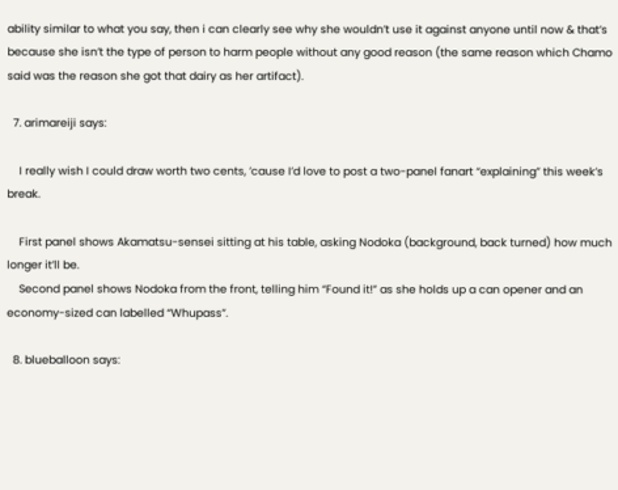ability similar to what you say, then i can clearly see why she wouldn’t use it against anyone until now & that’s because she isn’t the type of person to harm people without any good reason (the same reason which Chamo said was the reason she got that dairy as her artifact).

  7. arimareiji says:

    I really wish I could draw worth two cents, ’cause I’d love to post a two-panel fanart “explaining” this week’s break.

    First panel shows Akamatsu-sensei sitting at his table, asking Nodoka (background, back turned) how much longer it’ll be.
    Second panel shows Nodoka from the front, telling him “Found it!” as she holds up a can opener and an economy-sized can labelled “Whupass”.

  8. blueballoon says: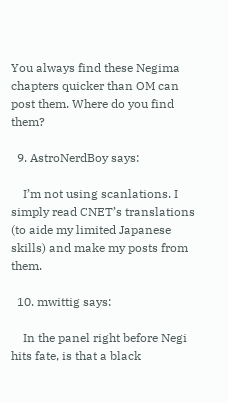You always find these Negima chapters quicker than OM can post them. Where do you find them?

  9. AstroNerdBoy says:

    I’m not using scanlations. I simply read CNET’s translations (to aide my limited Japanese skills) and make my posts from them.

  10. mwittig says:

    In the panel right before Negi hits fate, is that a black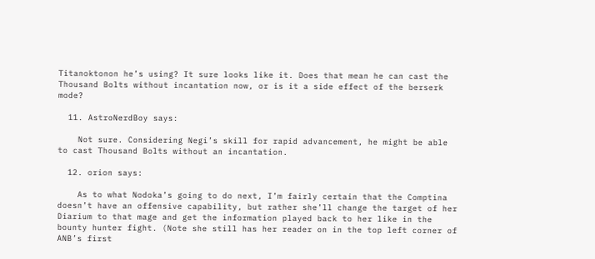Titanoktonon he’s using? It sure looks like it. Does that mean he can cast the Thousand Bolts without incantation now, or is it a side effect of the berserk mode?

  11. AstroNerdBoy says:

    Not sure. Considering Negi’s skill for rapid advancement, he might be able to cast Thousand Bolts without an incantation.

  12. orion says:

    As to what Nodoka’s going to do next, I’m fairly certain that the Comptina doesn’t have an offensive capability, but rather she’ll change the target of her Diarium to that mage and get the information played back to her like in the bounty hunter fight. (Note she still has her reader on in the top left corner of ANB’s first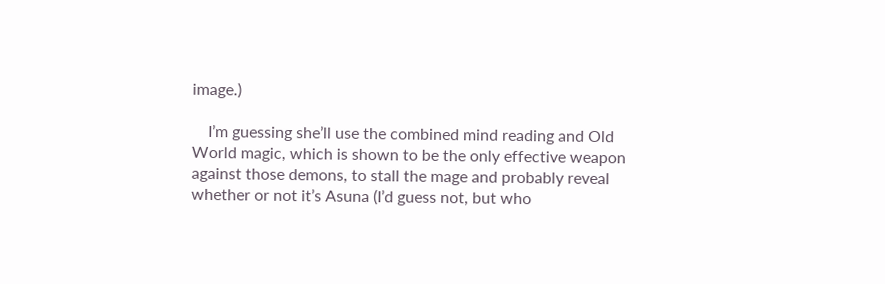image.)

    I’m guessing she’ll use the combined mind reading and Old World magic, which is shown to be the only effective weapon against those demons, to stall the mage and probably reveal whether or not it’s Asuna (I’d guess not, but who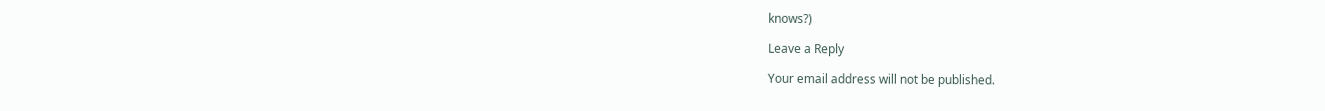knows?)

Leave a Reply

Your email address will not be published.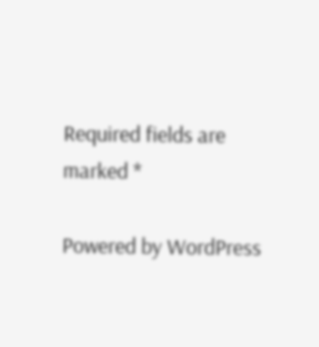Required fields are marked *

Powered by WordPress